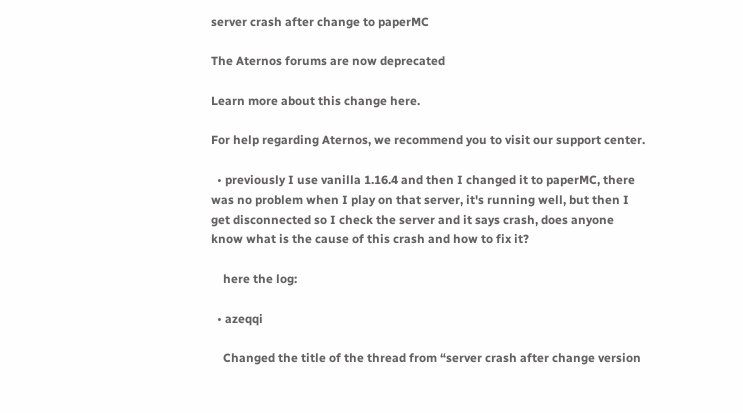server crash after change to paperMC

The Aternos forums are now deprecated

Learn more about this change here.

For help regarding Aternos, we recommend you to visit our support center.

  • previously I use vanilla 1.16.4 and then I changed it to paperMC, there was no problem when I play on that server, it's running well, but then I get disconnected so I check the server and it says crash, does anyone know what is the cause of this crash and how to fix it?

    here the log:

  • azeqqi

    Changed the title of the thread from “server crash after change version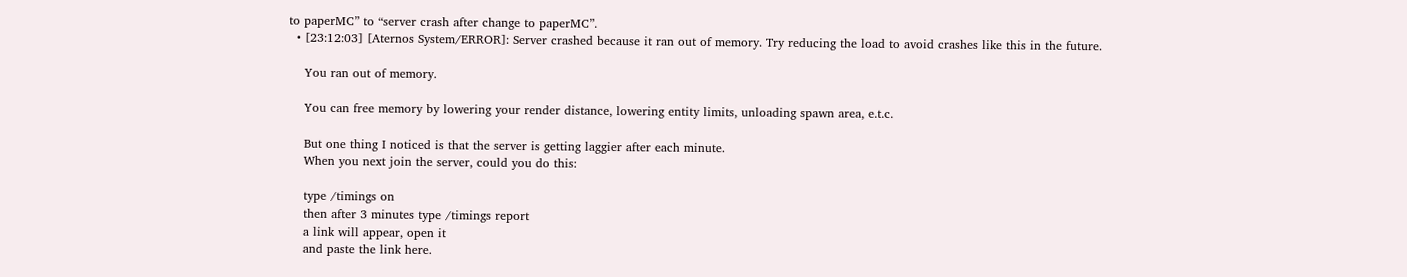to paperMC” to “server crash after change to paperMC”.
  • [23:12:03] [Aternos System/ERROR]: Server crashed because it ran out of memory. Try reducing the load to avoid crashes like this in the future.

    You ran out of memory.

    You can free memory by lowering your render distance, lowering entity limits, unloading spawn area, e.t.c.

    But one thing I noticed is that the server is getting laggier after each minute.
    When you next join the server, could you do this:

    type /timings on
    then after 3 minutes type /timings report
    a link will appear, open it
    and paste the link here.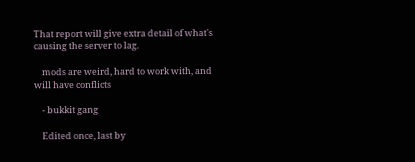That report will give extra detail of what's causing the server to lag.

    mods are weird, hard to work with, and will have conflicts

    - bukkit gang

    Edited once, last by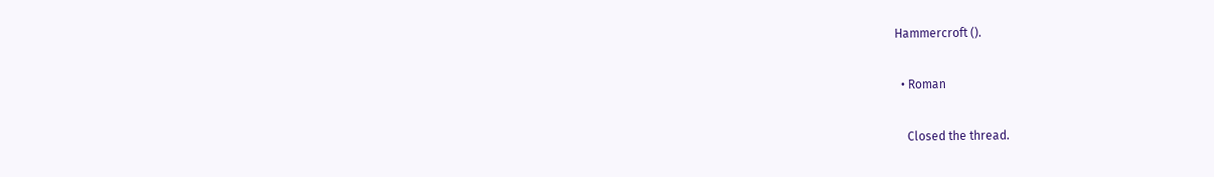Hammercroft ().

  • Roman

    Closed the thread.